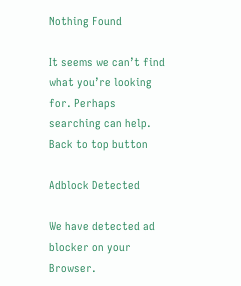Nothing Found

It seems we can’t find what you’re looking for. Perhaps searching can help.
Back to top button

Adblock Detected

We have detected ad blocker on your Browser.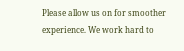Please allow us on for smoother experience. We work hard to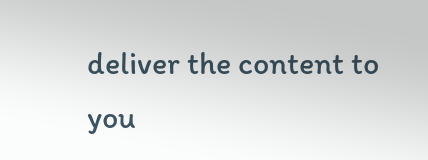deliver the content to you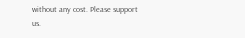without any cost. Please support us.